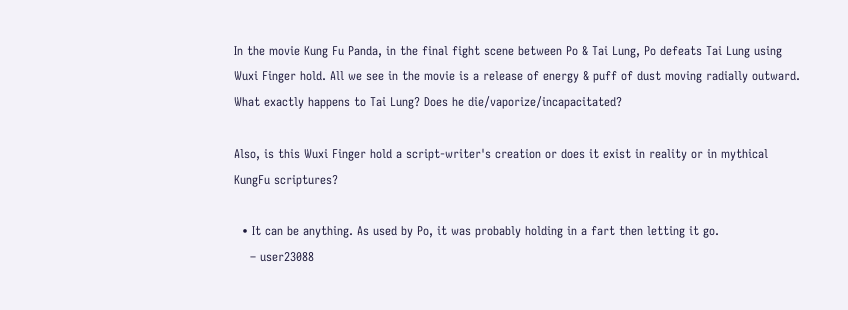In the movie Kung Fu Panda, in the final fight scene between Po & Tai Lung, Po defeats Tai Lung using Wuxi Finger hold. All we see in the movie is a release of energy & puff of dust moving radially outward. What exactly happens to Tai Lung? Does he die/vaporize/incapacitated?

Also, is this Wuxi Finger hold a script-writer's creation or does it exist in reality or in mythical KungFu scriptures?

  • It can be anything. As used by Po, it was probably holding in a fart then letting it go.
    – user23088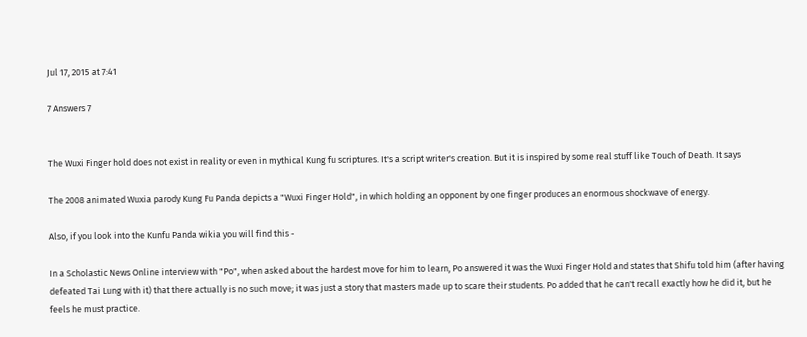Jul 17, 2015 at 7:41

7 Answers 7


The Wuxi Finger hold does not exist in reality or even in mythical Kung fu scriptures. It's a script writer's creation. But it is inspired by some real stuff like Touch of Death. It says

The 2008 animated Wuxia parody Kung Fu Panda depicts a "Wuxi Finger Hold", in which holding an opponent by one finger produces an enormous shockwave of energy.

Also, if you look into the Kunfu Panda wikia you will find this -

In a Scholastic News Online interview with "Po", when asked about the hardest move for him to learn, Po answered it was the Wuxi Finger Hold and states that Shifu told him (after having defeated Tai Lung with it) that there actually is no such move; it was just a story that masters made up to scare their students. Po added that he can't recall exactly how he did it, but he feels he must practice.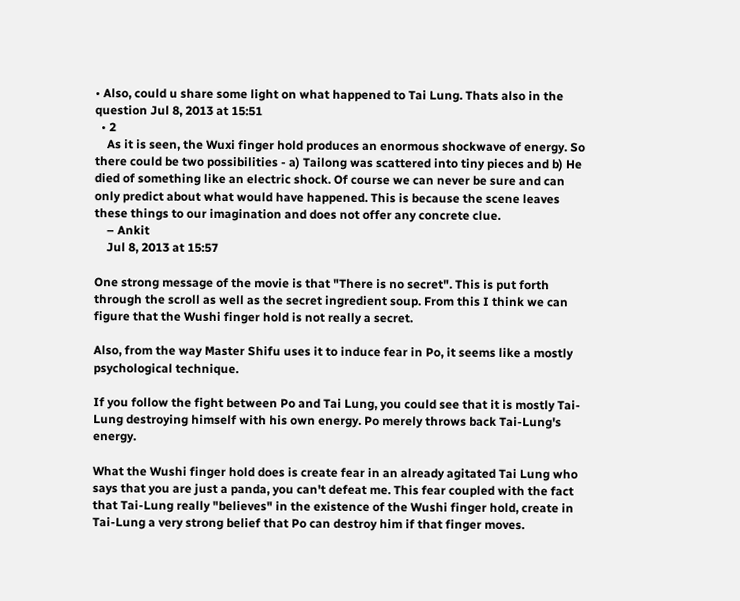• Also, could u share some light on what happened to Tai Lung. Thats also in the question Jul 8, 2013 at 15:51
  • 2
    As it is seen, the Wuxi finger hold produces an enormous shockwave of energy. So there could be two possibilities - a) Tailong was scattered into tiny pieces and b) He died of something like an electric shock. Of course we can never be sure and can only predict about what would have happened. This is because the scene leaves these things to our imagination and does not offer any concrete clue.
    – Ankit
    Jul 8, 2013 at 15:57

One strong message of the movie is that "There is no secret". This is put forth through the scroll as well as the secret ingredient soup. From this I think we can figure that the Wushi finger hold is not really a secret.

Also, from the way Master Shifu uses it to induce fear in Po, it seems like a mostly psychological technique.

If you follow the fight between Po and Tai Lung, you could see that it is mostly Tai-Lung destroying himself with his own energy. Po merely throws back Tai-Lung's energy.

What the Wushi finger hold does is create fear in an already agitated Tai Lung who says that you are just a panda, you can't defeat me. This fear coupled with the fact that Tai-Lung really "believes" in the existence of the Wushi finger hold, create in Tai-Lung a very strong belief that Po can destroy him if that finger moves.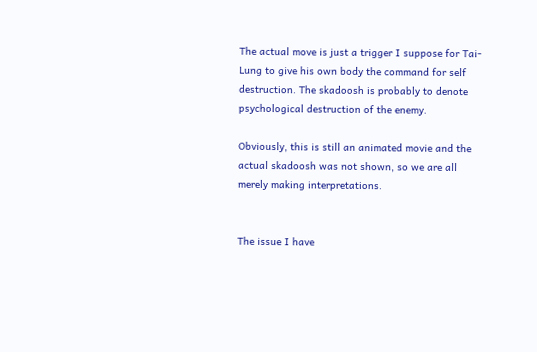The actual move is just a trigger I suppose for Tai-Lung to give his own body the command for self destruction. The skadoosh is probably to denote psychological destruction of the enemy.

Obviously, this is still an animated movie and the actual skadoosh was not shown, so we are all merely making interpretations.


The issue I have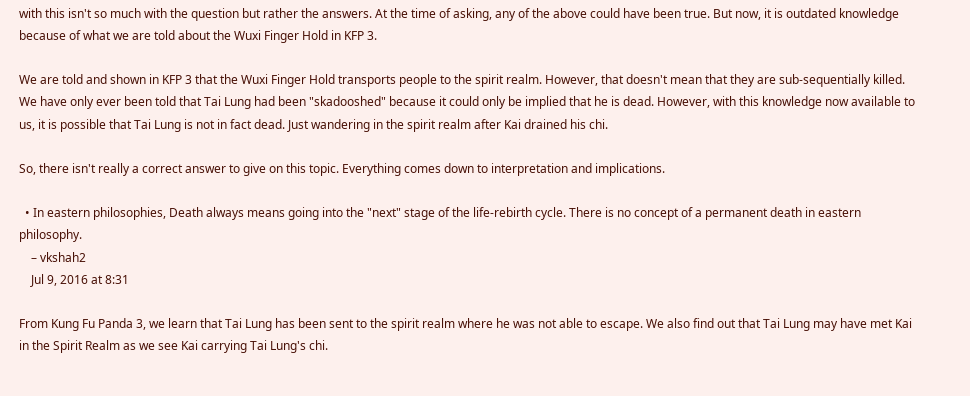with this isn't so much with the question but rather the answers. At the time of asking, any of the above could have been true. But now, it is outdated knowledge because of what we are told about the Wuxi Finger Hold in KFP 3.

We are told and shown in KFP 3 that the Wuxi Finger Hold transports people to the spirit realm. However, that doesn't mean that they are sub-sequentially killed. We have only ever been told that Tai Lung had been "skadooshed" because it could only be implied that he is dead. However, with this knowledge now available to us, it is possible that Tai Lung is not in fact dead. Just wandering in the spirit realm after Kai drained his chi.

So, there isn't really a correct answer to give on this topic. Everything comes down to interpretation and implications.

  • In eastern philosophies, Death always means going into the "next" stage of the life-rebirth cycle. There is no concept of a permanent death in eastern philosophy.
    – vkshah2
    Jul 9, 2016 at 8:31

From Kung Fu Panda 3, we learn that Tai Lung has been sent to the spirit realm where he was not able to escape. We also find out that Tai Lung may have met Kai in the Spirit Realm as we see Kai carrying Tai Lung's chi.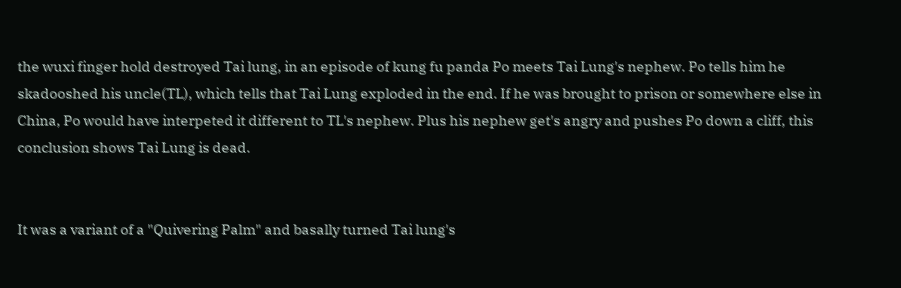the wuxi finger hold destroyed Tai lung, in an episode of kung fu panda Po meets Tai Lung's nephew. Po tells him he skadooshed his uncle(TL), which tells that Tai Lung exploded in the end. If he was brought to prison or somewhere else in China, Po would have interpeted it different to TL's nephew. Plus his nephew get's angry and pushes Po down a cliff, this conclusion shows Tai Lung is dead.


It was a variant of a "Quivering Palm" and basally turned Tai lung's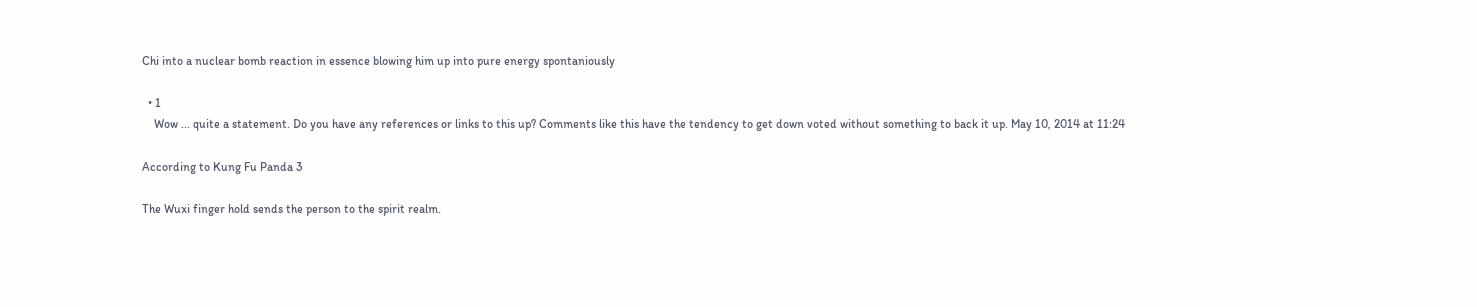Chi into a nuclear bomb reaction in essence blowing him up into pure energy spontaniously

  • 1
    Wow ... quite a statement. Do you have any references or links to this up? Comments like this have the tendency to get down voted without something to back it up. May 10, 2014 at 11:24

According to Kung Fu Panda 3

The Wuxi finger hold sends the person to the spirit realm.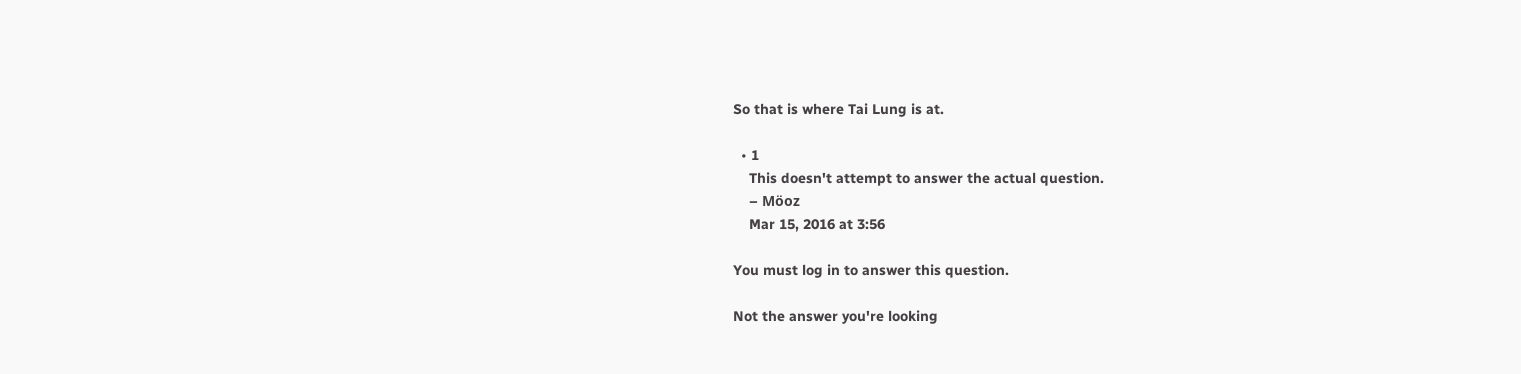So that is where Tai Lung is at.

  • 1
    This doesn't attempt to answer the actual question.
    – Möoz
    Mar 15, 2016 at 3:56

You must log in to answer this question.

Not the answer you're looking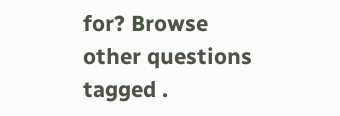for? Browse other questions tagged .